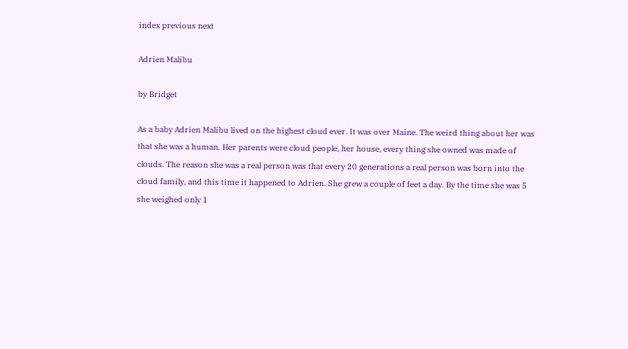index previous next

Adrien Malibu

by Bridget

As a baby Adrien Malibu lived on the highest cloud ever. It was over Maine. The weird thing about her was that she was a human. Her parents were cloud people, her house, every thing she owned was made of clouds. The reason she was a real person was that every 20 generations a real person was born into the cloud family, and this time it happened to Adrien. She grew a couple of feet a day. By the time she was 5 she weighed only 1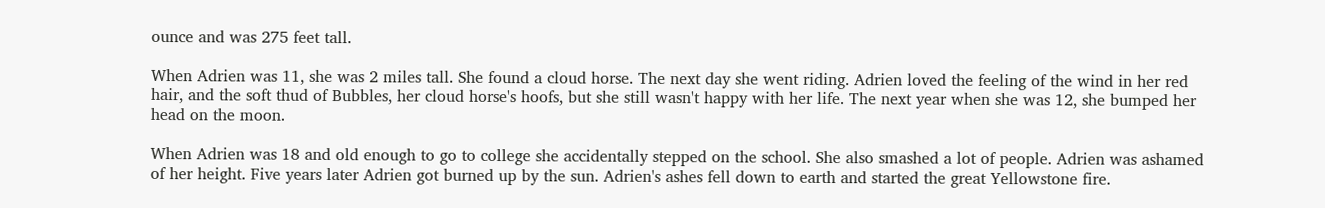ounce and was 275 feet tall.

When Adrien was 11, she was 2 miles tall. She found a cloud horse. The next day she went riding. Adrien loved the feeling of the wind in her red hair, and the soft thud of Bubbles, her cloud horse's hoofs, but she still wasn't happy with her life. The next year when she was 12, she bumped her head on the moon.

When Adrien was 18 and old enough to go to college she accidentally stepped on the school. She also smashed a lot of people. Adrien was ashamed of her height. Five years later Adrien got burned up by the sun. Adrien's ashes fell down to earth and started the great Yellowstone fire.